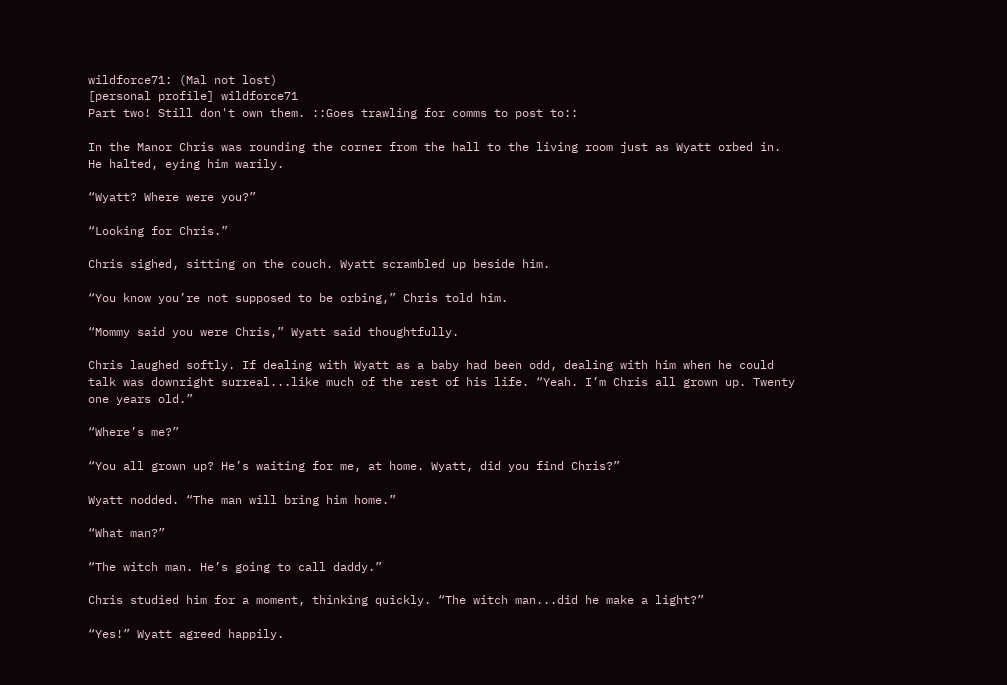wildforce71: (Mal not lost)
[personal profile] wildforce71
Part two! Still don't own them. ::Goes trawling for comms to post to::

In the Manor Chris was rounding the corner from the hall to the living room just as Wyatt orbed in. He halted, eying him warily.

“Wyatt? Where were you?”

“Looking for Chris.”

Chris sighed, sitting on the couch. Wyatt scrambled up beside him.

“You know you’re not supposed to be orbing,” Chris told him.

“Mommy said you were Chris,” Wyatt said thoughtfully.

Chris laughed softly. If dealing with Wyatt as a baby had been odd, dealing with him when he could talk was downright surreal...like much of the rest of his life. “Yeah. I’m Chris all grown up. Twenty one years old.”

“Where’s me?”

“You all grown up? He’s waiting for me, at home. Wyatt, did you find Chris?”

Wyatt nodded. “The man will bring him home.”

“What man?”

“The witch man. He’s going to call daddy.”

Chris studied him for a moment, thinking quickly. “The witch man...did he make a light?”

“Yes!” Wyatt agreed happily.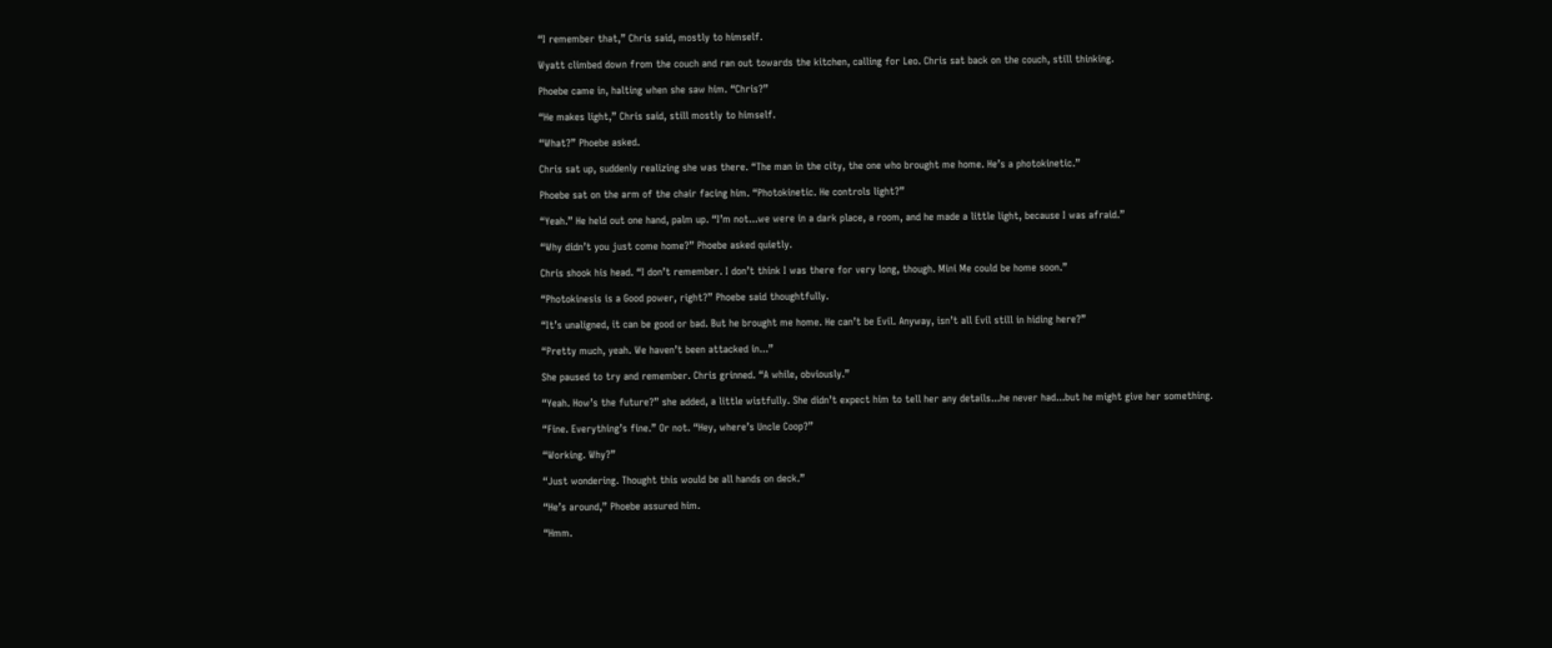“I remember that,” Chris said, mostly to himself.

Wyatt climbed down from the couch and ran out towards the kitchen, calling for Leo. Chris sat back on the couch, still thinking.

Phoebe came in, halting when she saw him. “Chris?”

“He makes light,” Chris said, still mostly to himself.

“What?” Phoebe asked.

Chris sat up, suddenly realizing she was there. “The man in the city, the one who brought me home. He’s a photokinetic.”

Phoebe sat on the arm of the chair facing him. “Photokinetic. He controls light?”

“Yeah.” He held out one hand, palm up. “I’m not...we were in a dark place, a room, and he made a little light, because I was afraid.”

“Why didn’t you just come home?” Phoebe asked quietly.

Chris shook his head. “I don’t remember. I don’t think I was there for very long, though. Mini Me could be home soon.”

“Photokinesis is a Good power, right?” Phoebe said thoughtfully.

“It’s unaligned, it can be good or bad. But he brought me home. He can’t be Evil. Anyway, isn’t all Evil still in hiding here?”

“Pretty much, yeah. We haven’t been attacked in...”

She paused to try and remember. Chris grinned. “A while, obviously.”

“Yeah. How’s the future?” she added, a little wistfully. She didn’t expect him to tell her any details...he never had...but he might give her something.

“Fine. Everything’s fine.” Or not. “Hey, where’s Uncle Coop?”

“Working. Why?”

“Just wondering. Thought this would be all hands on deck.”

“He’s around,” Phoebe assured him.

“Hmm.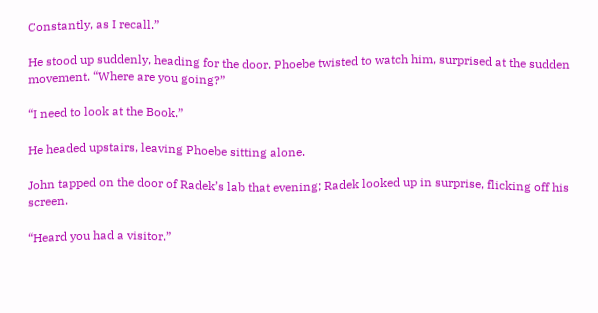Constantly, as I recall.”

He stood up suddenly, heading for the door. Phoebe twisted to watch him, surprised at the sudden movement. “Where are you going?”

“I need to look at the Book.”

He headed upstairs, leaving Phoebe sitting alone.

John tapped on the door of Radek’s lab that evening; Radek looked up in surprise, flicking off his screen.

“Heard you had a visitor.”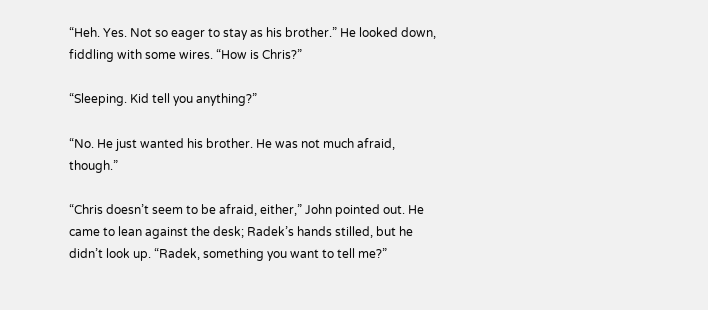“Heh. Yes. Not so eager to stay as his brother.” He looked down, fiddling with some wires. “How is Chris?”

“Sleeping. Kid tell you anything?”

“No. He just wanted his brother. He was not much afraid, though.”

“Chris doesn’t seem to be afraid, either,” John pointed out. He came to lean against the desk; Radek’s hands stilled, but he didn’t look up. “Radek, something you want to tell me?”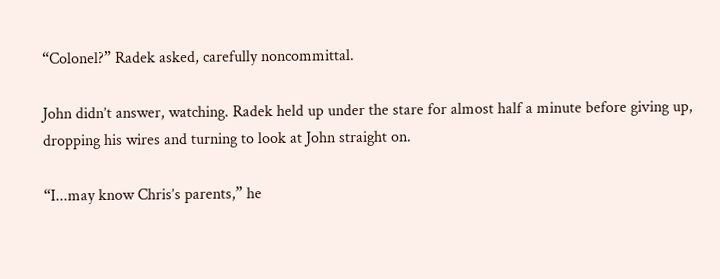“Colonel?” Radek asked, carefully noncommittal.

John didn’t answer, watching. Radek held up under the stare for almost half a minute before giving up, dropping his wires and turning to look at John straight on.

“I...may know Chris’s parents,” he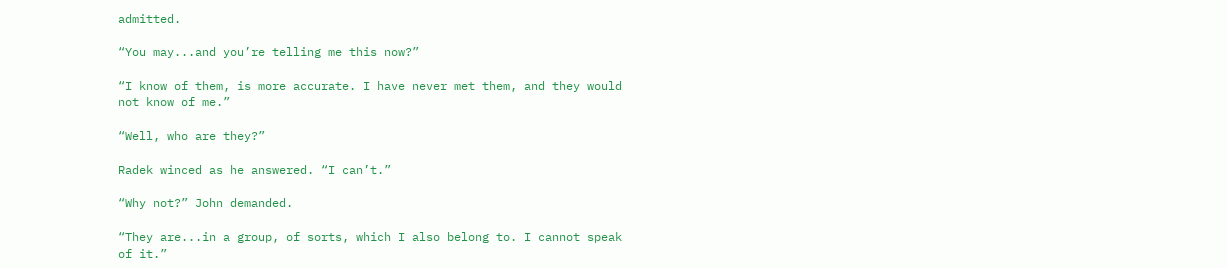admitted.

“You may...and you’re telling me this now?”

“I know of them, is more accurate. I have never met them, and they would not know of me.”

“Well, who are they?”

Radek winced as he answered. “I can’t.”

“Why not?” John demanded.

“They are...in a group, of sorts, which I also belong to. I cannot speak of it.”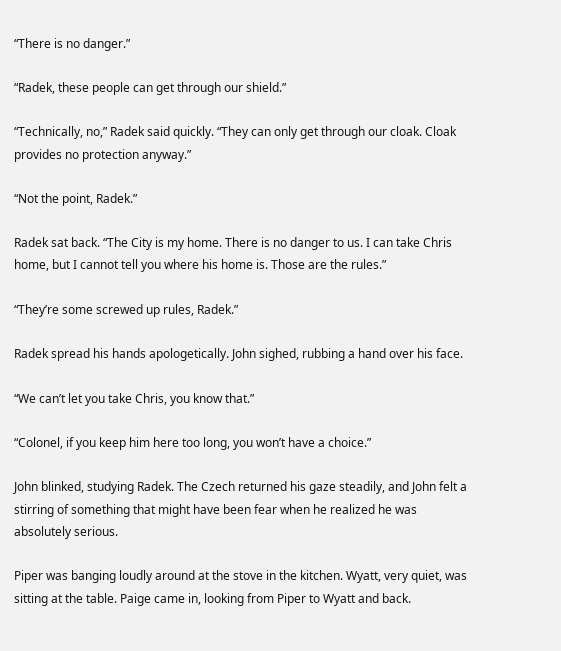“There is no danger.”

“Radek, these people can get through our shield.”

“Technically, no,” Radek said quickly. “They can only get through our cloak. Cloak provides no protection anyway.”

“Not the point, Radek.”

Radek sat back. “The City is my home. There is no danger to us. I can take Chris home, but I cannot tell you where his home is. Those are the rules.”

“They’re some screwed up rules, Radek.”

Radek spread his hands apologetically. John sighed, rubbing a hand over his face.

“We can’t let you take Chris, you know that.”

“Colonel, if you keep him here too long, you won’t have a choice.”

John blinked, studying Radek. The Czech returned his gaze steadily, and John felt a stirring of something that might have been fear when he realized he was absolutely serious.

Piper was banging loudly around at the stove in the kitchen. Wyatt, very quiet, was sitting at the table. Paige came in, looking from Piper to Wyatt and back.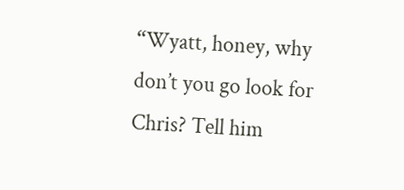“Wyatt, honey, why don’t you go look for Chris? Tell him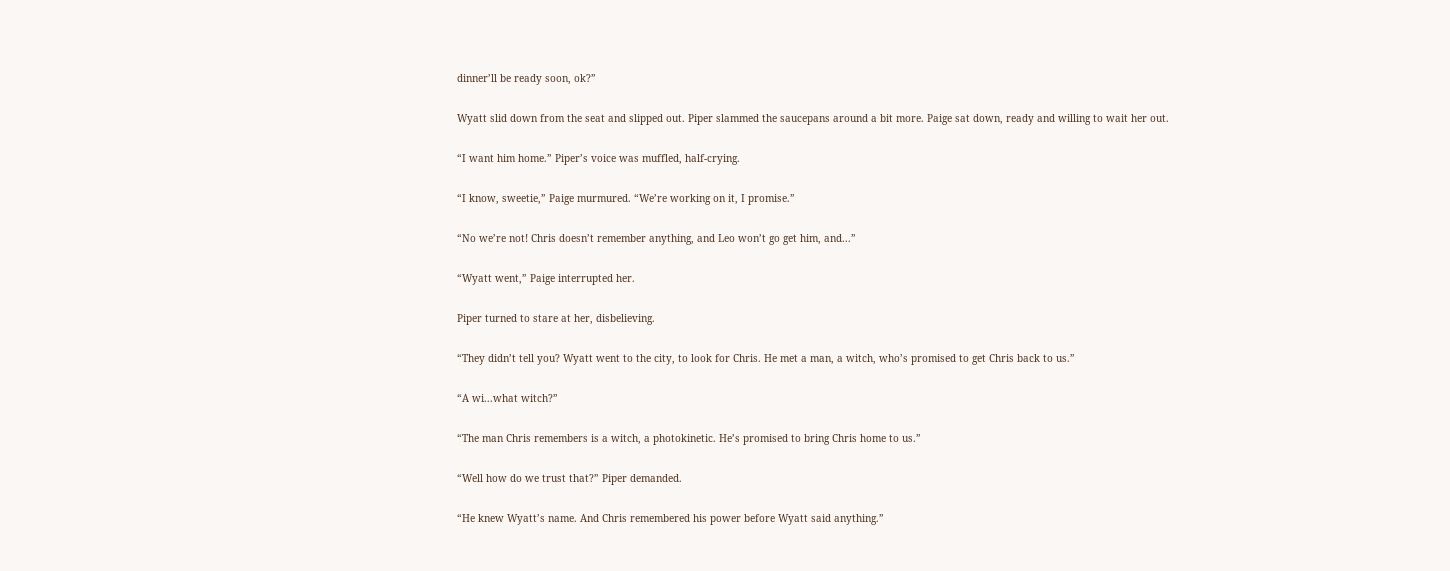dinner’ll be ready soon, ok?”

Wyatt slid down from the seat and slipped out. Piper slammed the saucepans around a bit more. Paige sat down, ready and willing to wait her out.

“I want him home.” Piper’s voice was muffled, half-crying.

“I know, sweetie,” Paige murmured. “We’re working on it, I promise.”

“No we’re not! Chris doesn’t remember anything, and Leo won’t go get him, and...”

“Wyatt went,” Paige interrupted her.

Piper turned to stare at her, disbelieving.

“They didn’t tell you? Wyatt went to the city, to look for Chris. He met a man, a witch, who’s promised to get Chris back to us.”

“A wi...what witch?”

“The man Chris remembers is a witch, a photokinetic. He’s promised to bring Chris home to us.”

“Well how do we trust that?” Piper demanded.

“He knew Wyatt’s name. And Chris remembered his power before Wyatt said anything.”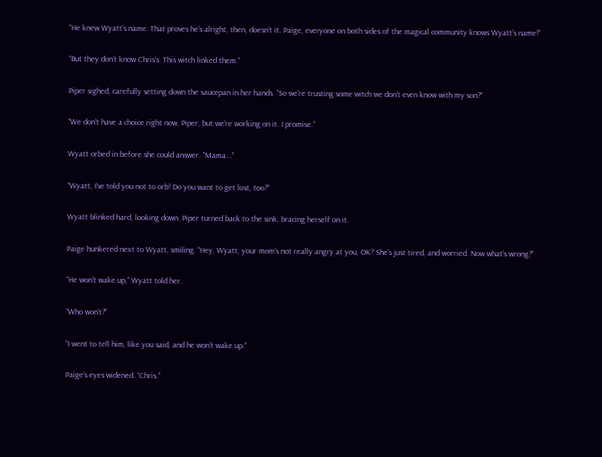“He knew Wyatt’s name. That proves he’s alright, then, doesn’t it. Paige, everyone on both sides of the magical community knows Wyatt’s name!”

“But they don’t know Chris’s. This witch linked them.”

Piper sighed, carefully setting down the saucepan in her hands. “So we’re trusting some witch we don’t even know with my son?”

“We don’t have a choice right now, Piper, but we’re working on it. I promise.”

Wyatt orbed in before she could answer. “Mama...”

“Wyatt, I’ve told you not to orb! Do you want to get lost, too?”

Wyatt blinked hard, looking down. Piper turned back to the sink, bracing herself on it.

Paige hunkered next to Wyatt, smiling. “Hey, Wyatt, your mom’s not really angry at you, OK? She’s just tired, and worried. Now what’s wrong?”

“He won’t wake up,” Wyatt told her.

“Who won’t?”

“I went to tell him, like you said, and he won’t wake up.”

Paige’s eyes widened. “Chris.”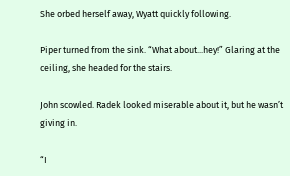She orbed herself away, Wyatt quickly following.

Piper turned from the sink. “What about...hey!” Glaring at the ceiling, she headed for the stairs.

John scowled. Radek looked miserable about it, but he wasn’t giving in.

“I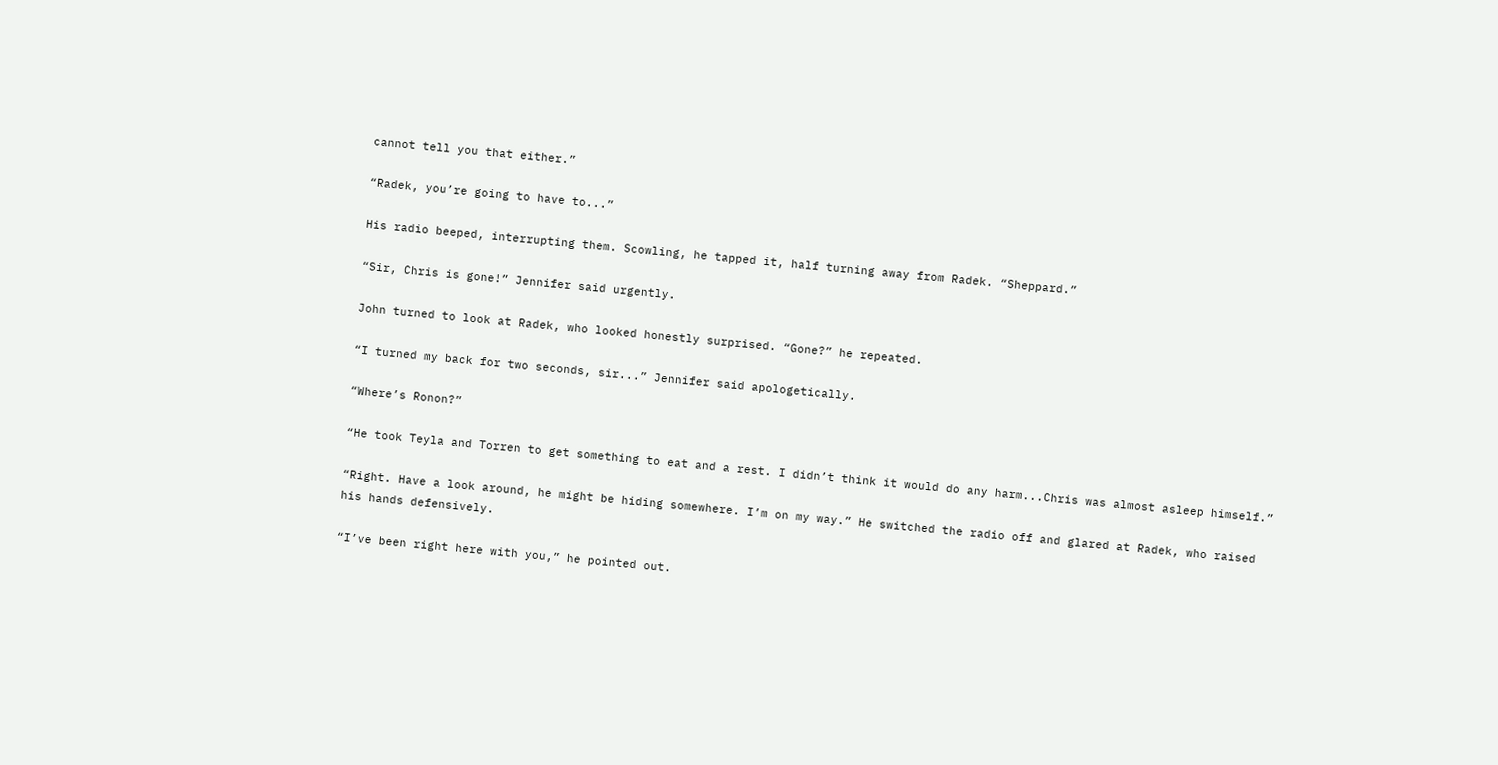cannot tell you that either.”

“Radek, you’re going to have to...”

His radio beeped, interrupting them. Scowling, he tapped it, half turning away from Radek. “Sheppard.”

“Sir, Chris is gone!” Jennifer said urgently.

John turned to look at Radek, who looked honestly surprised. “Gone?” he repeated.

“I turned my back for two seconds, sir...” Jennifer said apologetically.

“Where’s Ronon?”

“He took Teyla and Torren to get something to eat and a rest. I didn’t think it would do any harm...Chris was almost asleep himself.”

“Right. Have a look around, he might be hiding somewhere. I’m on my way.” He switched the radio off and glared at Radek, who raised his hands defensively.

“I’ve been right here with you,” he pointed out.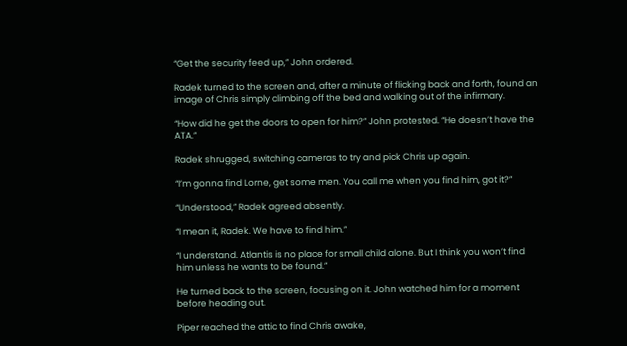“Get the security feed up,” John ordered.

Radek turned to the screen and, after a minute of flicking back and forth, found an image of Chris simply climbing off the bed and walking out of the infirmary.

“How did he get the doors to open for him?” John protested. “He doesn’t have the ATA.”

Radek shrugged, switching cameras to try and pick Chris up again.

“I’m gonna find Lorne, get some men. You call me when you find him, got it?”

“Understood,” Radek agreed absently.

“I mean it, Radek. We have to find him.”

“I understand. Atlantis is no place for small child alone. But I think you won’t find him unless he wants to be found.”

He turned back to the screen, focusing on it. John watched him for a moment before heading out.

Piper reached the attic to find Chris awake,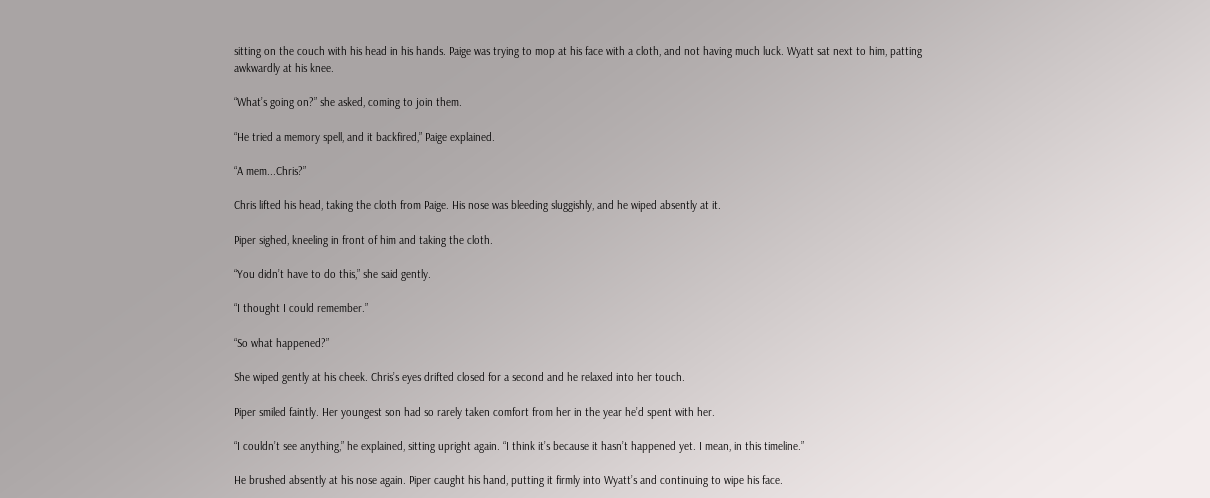sitting on the couch with his head in his hands. Paige was trying to mop at his face with a cloth, and not having much luck. Wyatt sat next to him, patting awkwardly at his knee.

“What’s going on?” she asked, coming to join them.

“He tried a memory spell, and it backfired,” Paige explained.

“A mem...Chris?”

Chris lifted his head, taking the cloth from Paige. His nose was bleeding sluggishly, and he wiped absently at it.

Piper sighed, kneeling in front of him and taking the cloth.

“You didn’t have to do this,” she said gently.

“I thought I could remember.”

“So what happened?”

She wiped gently at his cheek. Chris’s eyes drifted closed for a second and he relaxed into her touch.

Piper smiled faintly. Her youngest son had so rarely taken comfort from her in the year he’d spent with her.

“I couldn’t see anything,” he explained, sitting upright again. “I think it’s because it hasn’t happened yet. I mean, in this timeline.”

He brushed absently at his nose again. Piper caught his hand, putting it firmly into Wyatt’s and continuing to wipe his face.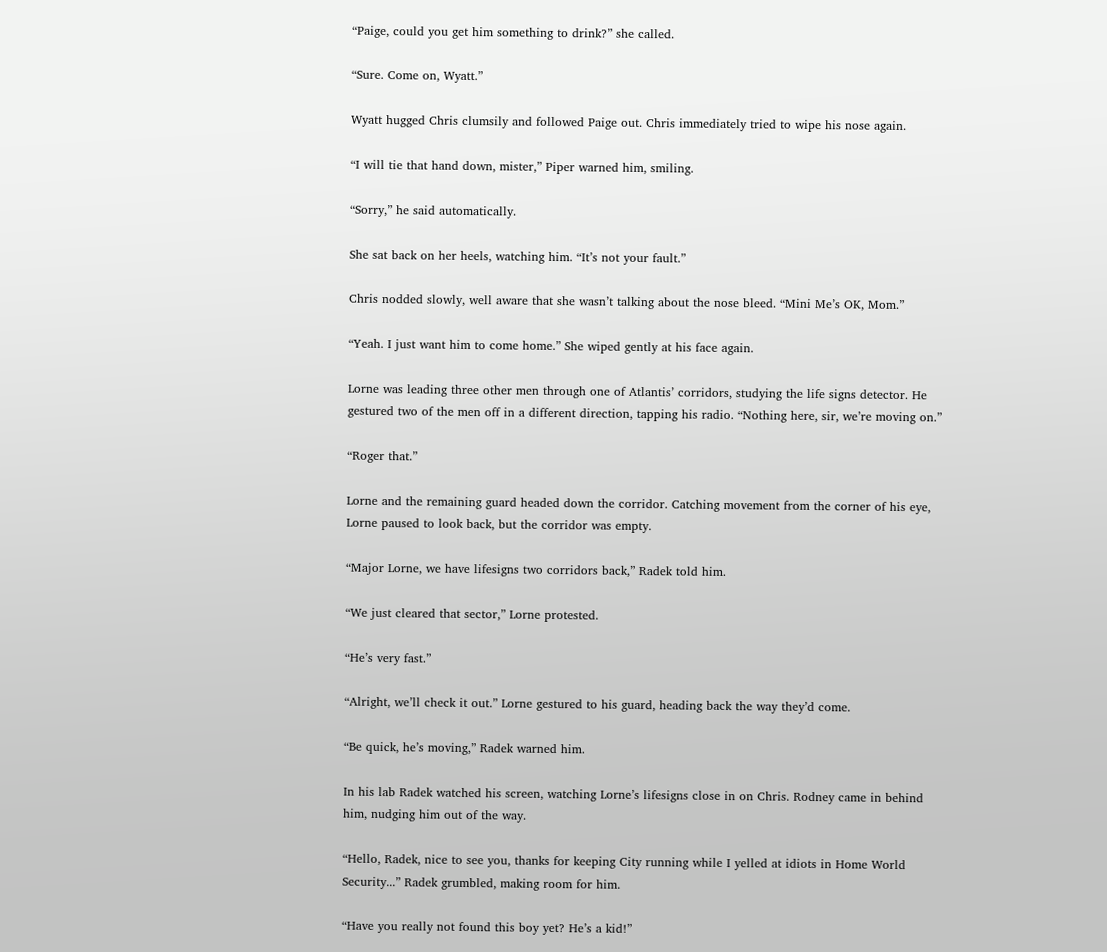“Paige, could you get him something to drink?” she called.

“Sure. Come on, Wyatt.”

Wyatt hugged Chris clumsily and followed Paige out. Chris immediately tried to wipe his nose again.

“I will tie that hand down, mister,” Piper warned him, smiling.

“Sorry,” he said automatically.

She sat back on her heels, watching him. “It’s not your fault.”

Chris nodded slowly, well aware that she wasn’t talking about the nose bleed. “Mini Me’s OK, Mom.”

“Yeah. I just want him to come home.” She wiped gently at his face again.

Lorne was leading three other men through one of Atlantis’ corridors, studying the life signs detector. He gestured two of the men off in a different direction, tapping his radio. “Nothing here, sir, we’re moving on.”

“Roger that.”

Lorne and the remaining guard headed down the corridor. Catching movement from the corner of his eye, Lorne paused to look back, but the corridor was empty.

“Major Lorne, we have lifesigns two corridors back,” Radek told him.

“We just cleared that sector,” Lorne protested.

“He’s very fast.”

“Alright, we’ll check it out.” Lorne gestured to his guard, heading back the way they’d come.

“Be quick, he’s moving,” Radek warned him.

In his lab Radek watched his screen, watching Lorne’s lifesigns close in on Chris. Rodney came in behind him, nudging him out of the way.

“Hello, Radek, nice to see you, thanks for keeping City running while I yelled at idiots in Home World Security...” Radek grumbled, making room for him.

“Have you really not found this boy yet? He’s a kid!”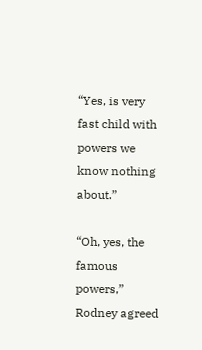“Yes, is very fast child with powers we know nothing about.”

“Oh, yes, the famous powers,” Rodney agreed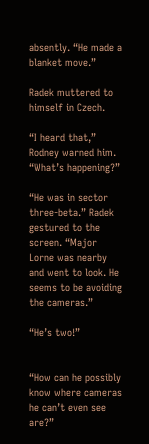absently. “He made a blanket move.”

Radek muttered to himself in Czech.

“I heard that,” Rodney warned him. “What’s happening?”

“He was in sector three-beta.” Radek gestured to the screen. “Major Lorne was nearby and went to look. He seems to be avoiding the cameras.”

“He’s two!”


“How can he possibly know where cameras he can’t even see are?”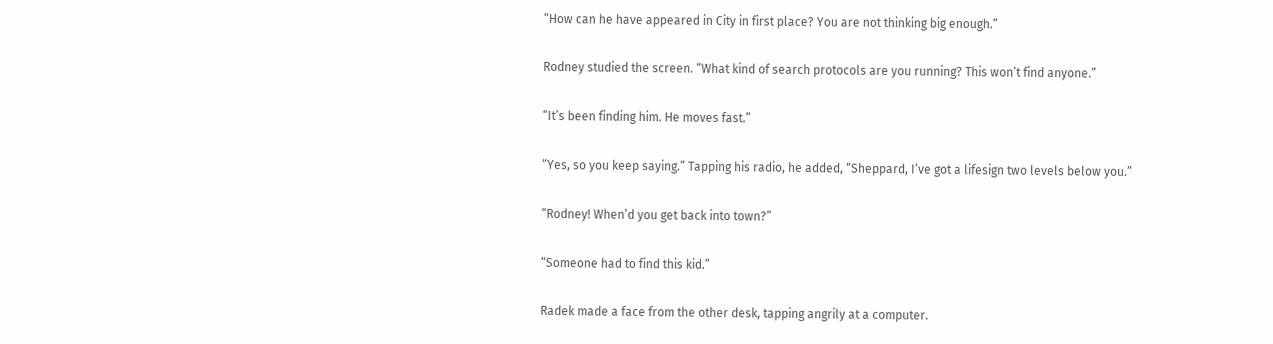“How can he have appeared in City in first place? You are not thinking big enough.”

Rodney studied the screen. “What kind of search protocols are you running? This won’t find anyone.”

“It’s been finding him. He moves fast.”

“Yes, so you keep saying.” Tapping his radio, he added, “Sheppard, I’ve got a lifesign two levels below you.”

“Rodney! When’d you get back into town?”

“Someone had to find this kid.”

Radek made a face from the other desk, tapping angrily at a computer.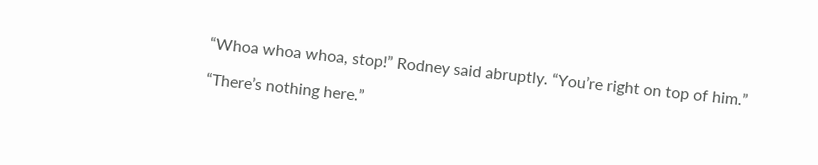“Whoa whoa whoa, stop!” Rodney said abruptly. “You’re right on top of him.”

“There’s nothing here.”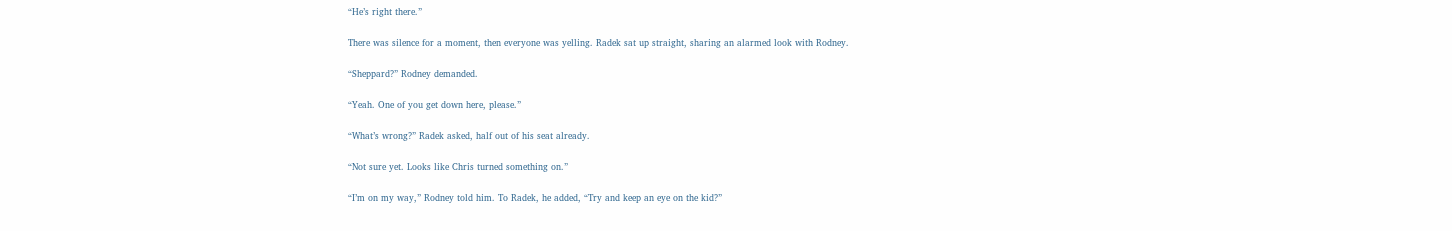“He’s right there.”

There was silence for a moment, then everyone was yelling. Radek sat up straight, sharing an alarmed look with Rodney.

“Sheppard?” Rodney demanded.

“Yeah. One of you get down here, please.”

“What’s wrong?” Radek asked, half out of his seat already.

“Not sure yet. Looks like Chris turned something on.”

“I’m on my way,” Rodney told him. To Radek, he added, “Try and keep an eye on the kid?”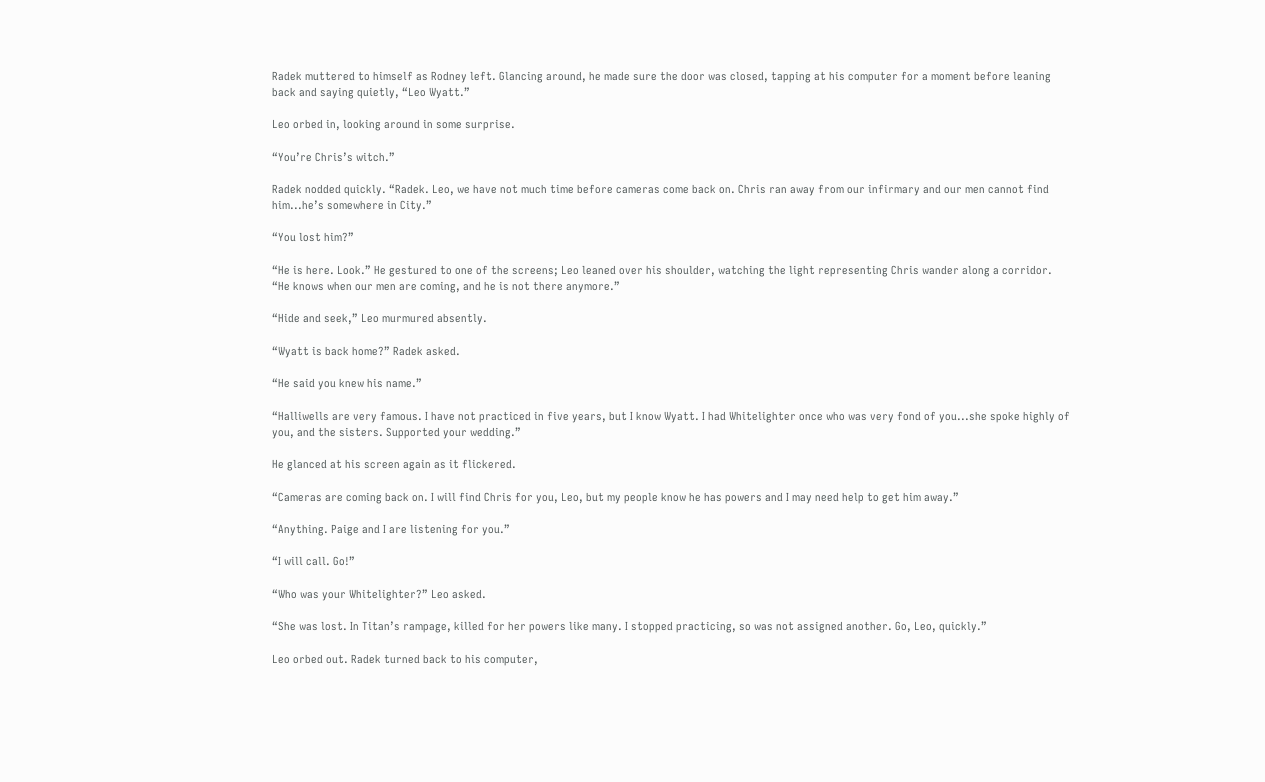Radek muttered to himself as Rodney left. Glancing around, he made sure the door was closed, tapping at his computer for a moment before leaning back and saying quietly, “Leo Wyatt.”

Leo orbed in, looking around in some surprise.

“You’re Chris’s witch.”

Radek nodded quickly. “Radek. Leo, we have not much time before cameras come back on. Chris ran away from our infirmary and our men cannot find him...he’s somewhere in City.”

“You lost him?”

“He is here. Look.” He gestured to one of the screens; Leo leaned over his shoulder, watching the light representing Chris wander along a corridor. “He knows when our men are coming, and he is not there anymore.”

“Hide and seek,” Leo murmured absently.

“Wyatt is back home?” Radek asked.

“He said you knew his name.”

“Halliwells are very famous. I have not practiced in five years, but I know Wyatt. I had Whitelighter once who was very fond of you...she spoke highly of you, and the sisters. Supported your wedding.”

He glanced at his screen again as it flickered.

“Cameras are coming back on. I will find Chris for you, Leo, but my people know he has powers and I may need help to get him away.”

“Anything. Paige and I are listening for you.”

“I will call. Go!”

“Who was your Whitelighter?” Leo asked.

“She was lost. In Titan’s rampage, killed for her powers like many. I stopped practicing, so was not assigned another. Go, Leo, quickly.”

Leo orbed out. Radek turned back to his computer,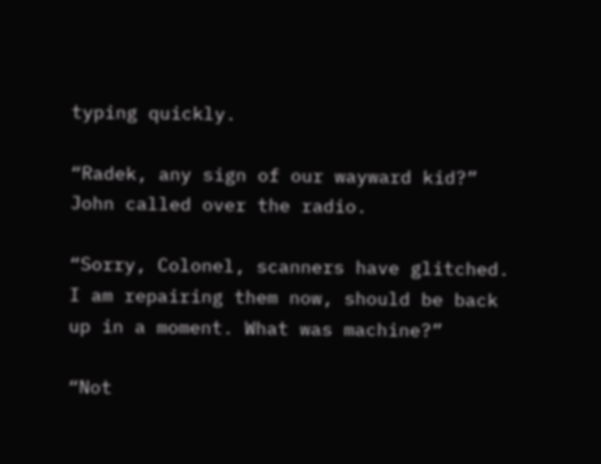typing quickly.

“Radek, any sign of our wayward kid?” John called over the radio.

“Sorry, Colonel, scanners have glitched. I am repairing them now, should be back up in a moment. What was machine?”

“Not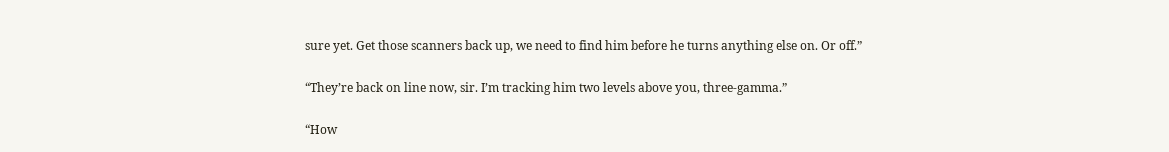sure yet. Get those scanners back up, we need to find him before he turns anything else on. Or off.”

“They’re back on line now, sir. I’m tracking him two levels above you, three-gamma.”

“How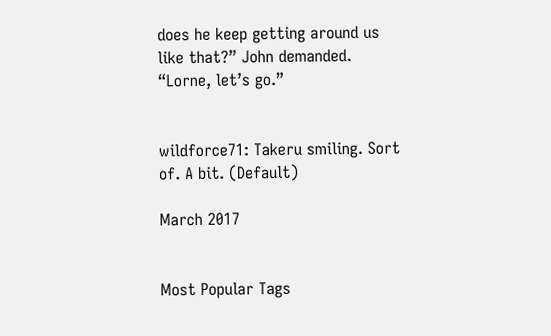does he keep getting around us like that?” John demanded. “Lorne, let’s go.”


wildforce71: Takeru smiling. Sort of. A bit. (Default)

March 2017


Most Popular Tags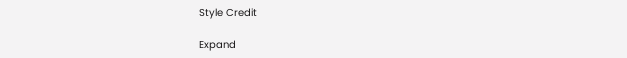Style Credit

Expand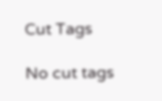Cut Tags

No cut tags